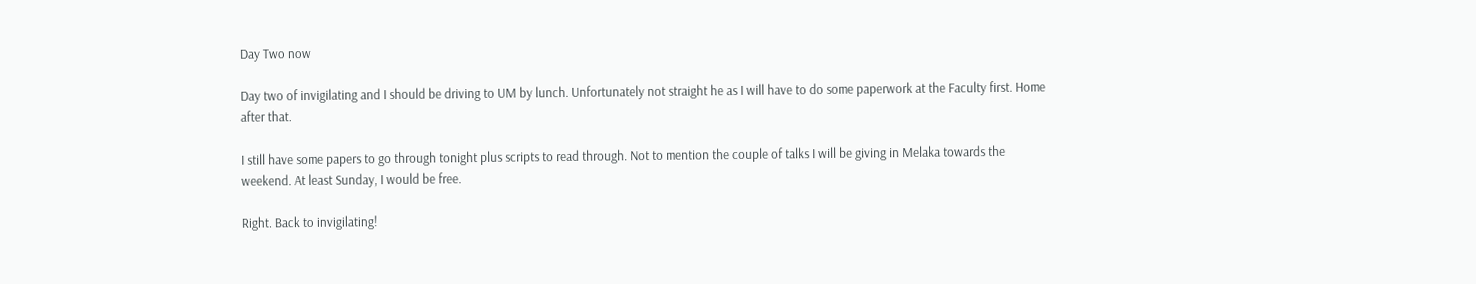Day Two now

Day two of invigilating and I should be driving to UM by lunch. Unfortunately not straight he as I will have to do some paperwork at the Faculty first. Home after that.

I still have some papers to go through tonight plus scripts to read through. Not to mention the couple of talks I will be giving in Melaka towards the weekend. At least Sunday, I would be free.

Right. Back to invigilating!